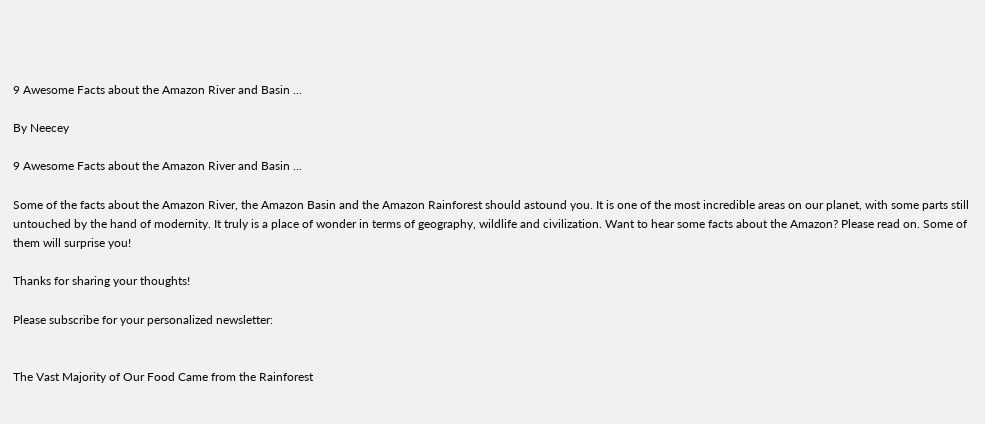9 Awesome Facts about the Amazon River and Basin ...

By Neecey

9 Awesome Facts about the Amazon River and Basin ...

Some of the facts about the Amazon River, the Amazon Basin and the Amazon Rainforest should astound you. It is one of the most incredible areas on our planet, with some parts still untouched by the hand of modernity. It truly is a place of wonder in terms of geography, wildlife and civilization. Want to hear some facts about the Amazon? Please read on. Some of them will surprise you!

Thanks for sharing your thoughts!

Please subscribe for your personalized newsletter:


The Vast Majority of Our Food Came from the Rainforest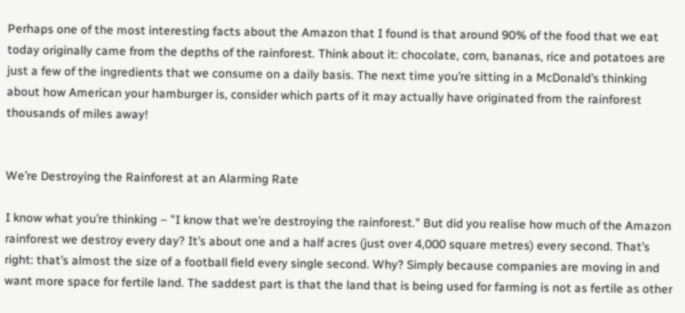Perhaps one of the most interesting facts about the Amazon that I found is that around 90% of the food that we eat today originally came from the depths of the rainforest. Think about it: chocolate, corn, bananas, rice and potatoes are just a few of the ingredients that we consume on a daily basis. The next time you’re sitting in a McDonald’s thinking about how American your hamburger is, consider which parts of it may actually have originated from the rainforest thousands of miles away!


We’re Destroying the Rainforest at an Alarming Rate

I know what you’re thinking – "I know that we’re destroying the rainforest." But did you realise how much of the Amazon rainforest we destroy every day? It’s about one and a half acres (just over 4,000 square metres) every second. That’s right: that’s almost the size of a football field every single second. Why? Simply because companies are moving in and want more space for fertile land. The saddest part is that the land that is being used for farming is not as fertile as other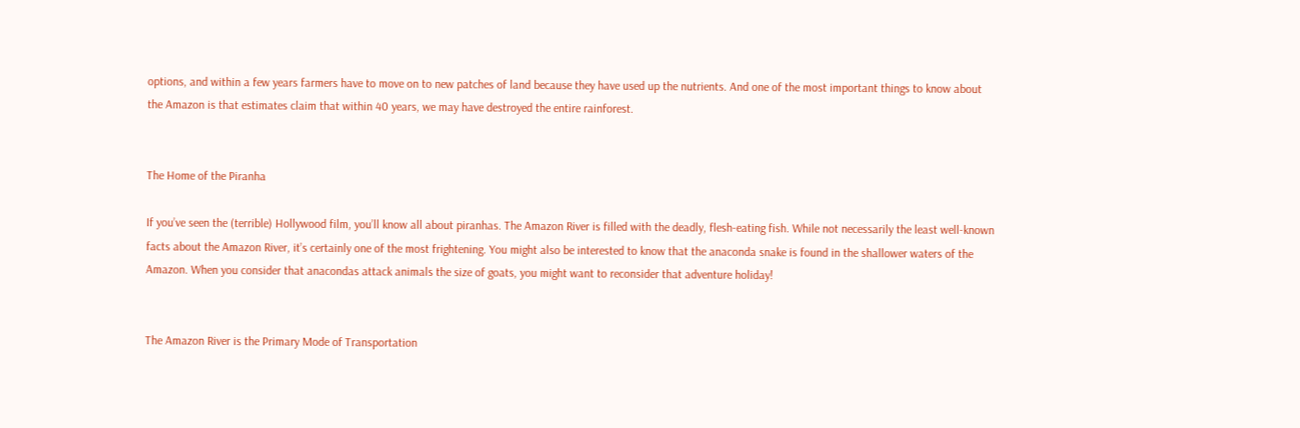options, and within a few years farmers have to move on to new patches of land because they have used up the nutrients. And one of the most important things to know about the Amazon is that estimates claim that within 40 years, we may have destroyed the entire rainforest.


The Home of the Piranha

If you’ve seen the (terrible) Hollywood film, you’ll know all about piranhas. The Amazon River is filled with the deadly, flesh-eating fish. While not necessarily the least well-known facts about the Amazon River, it’s certainly one of the most frightening. You might also be interested to know that the anaconda snake is found in the shallower waters of the Amazon. When you consider that anacondas attack animals the size of goats, you might want to reconsider that adventure holiday!


The Amazon River is the Primary Mode of Transportation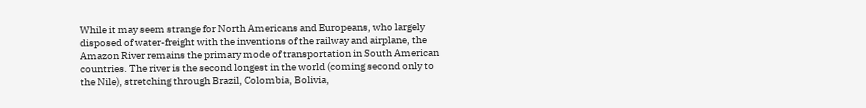While it may seem strange for North Americans and Europeans, who largely disposed of water-freight with the inventions of the railway and airplane, the Amazon River remains the primary mode of transportation in South American countries. The river is the second longest in the world (coming second only to the Nile), stretching through Brazil, Colombia, Bolivia,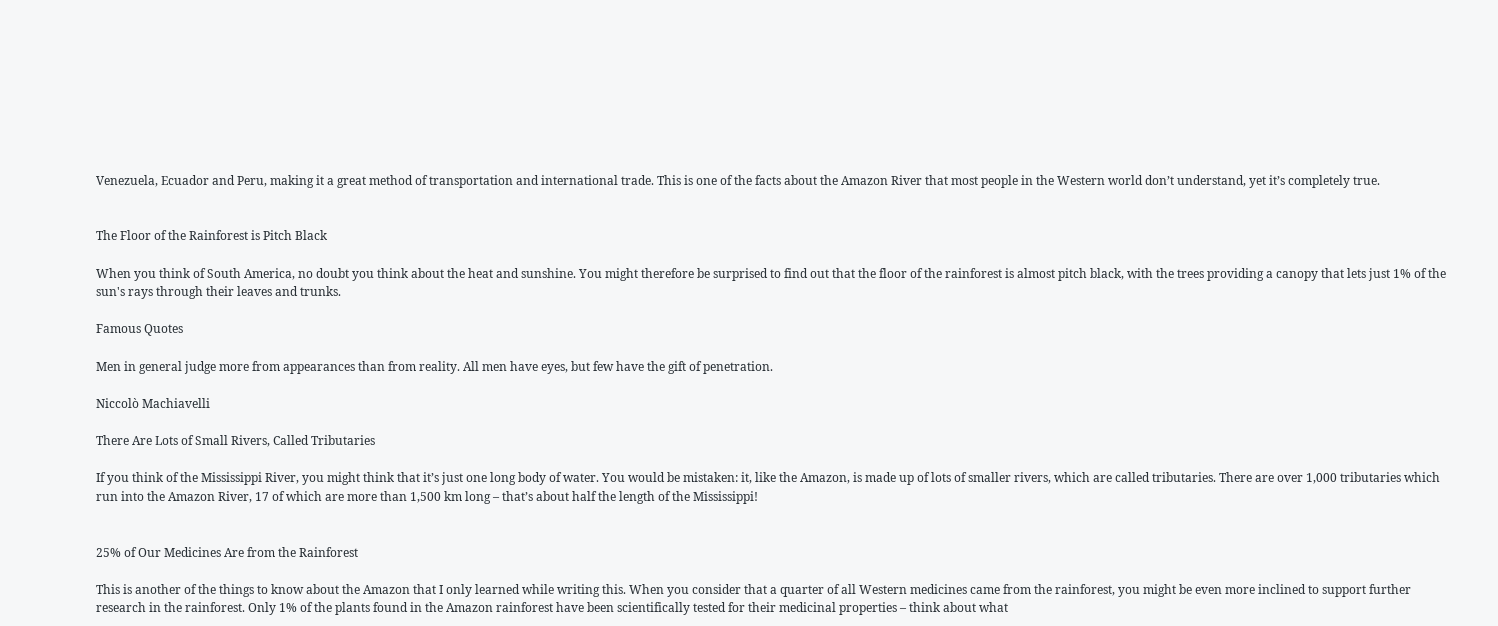Venezuela, Ecuador and Peru, making it a great method of transportation and international trade. This is one of the facts about the Amazon River that most people in the Western world don’t understand, yet it’s completely true.


The Floor of the Rainforest is Pitch Black

When you think of South America, no doubt you think about the heat and sunshine. You might therefore be surprised to find out that the floor of the rainforest is almost pitch black, with the trees providing a canopy that lets just 1% of the sun's rays through their leaves and trunks.

Famous Quotes

Men in general judge more from appearances than from reality. All men have eyes, but few have the gift of penetration.

Niccolò Machiavelli

There Are Lots of Small Rivers, Called Tributaries

If you think of the Mississippi River, you might think that it’s just one long body of water. You would be mistaken: it, like the Amazon, is made up of lots of smaller rivers, which are called tributaries. There are over 1,000 tributaries which run into the Amazon River, 17 of which are more than 1,500 km long – that’s about half the length of the Mississippi!


25% of Our Medicines Are from the Rainforest

This is another of the things to know about the Amazon that I only learned while writing this. When you consider that a quarter of all Western medicines came from the rainforest, you might be even more inclined to support further research in the rainforest. Only 1% of the plants found in the Amazon rainforest have been scientifically tested for their medicinal properties – think about what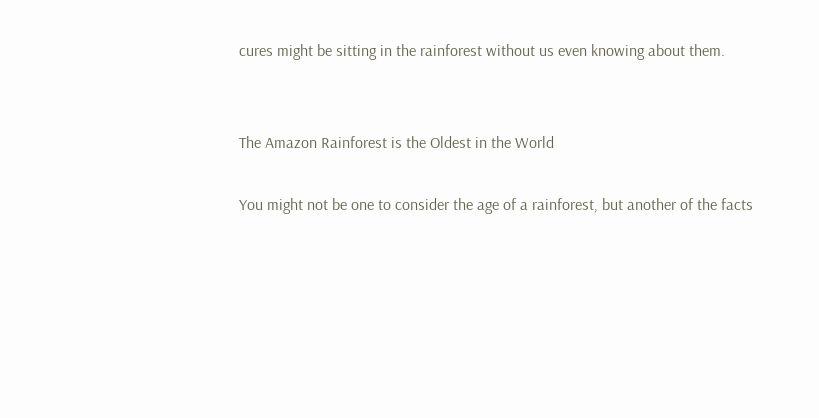cures might be sitting in the rainforest without us even knowing about them.


The Amazon Rainforest is the Oldest in the World

You might not be one to consider the age of a rainforest, but another of the facts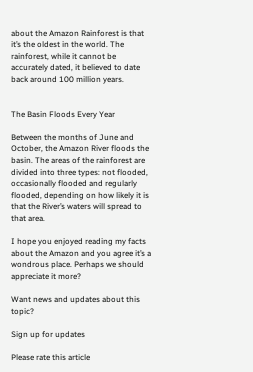about the Amazon Rainforest is that it’s the oldest in the world. The rainforest, while it cannot be accurately dated, it believed to date back around 100 million years.


The Basin Floods Every Year

Between the months of June and October, the Amazon River floods the basin. The areas of the rainforest are divided into three types: not flooded, occasionally flooded and regularly flooded, depending on how likely it is that the River’s waters will spread to that area.

I hope you enjoyed reading my facts about the Amazon and you agree it’s a wondrous place. Perhaps we should appreciate it more?

Want news and updates about this topic?

Sign up for updates

Please rate this article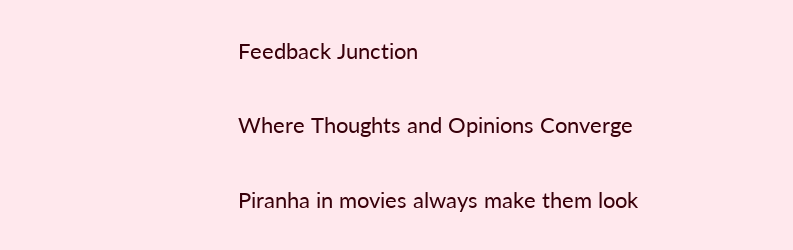Feedback Junction

Where Thoughts and Opinions Converge

Piranha in movies always make them look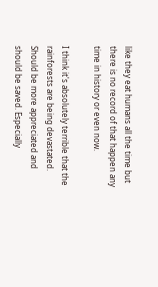like they eat humans all the time but there is no record of that happen any time in history or even now.

I think it's absolutely terrible that the rainforests are being devastated. Should be more appreciated and should be saved. Especially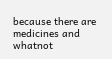because there are medicines and whatnot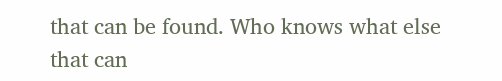that can be found. Who knows what else that can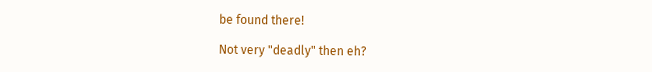be found there!

Not very "deadly" then eh?